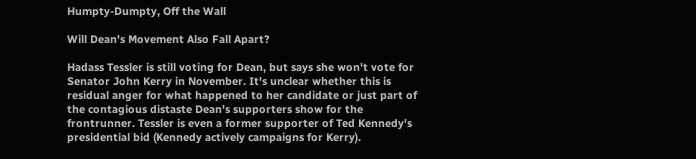Humpty-Dumpty, Off the Wall

Will Dean's Movement Also Fall Apart?

Hadass Tessler is still voting for Dean, but says she won't vote for Senator John Kerry in November. It's unclear whether this is residual anger for what happened to her candidate or just part of the contagious distaste Dean's supporters show for the frontrunner. Tessler is even a former supporter of Ted Kennedy's presidential bid (Kennedy actively campaigns for Kerry).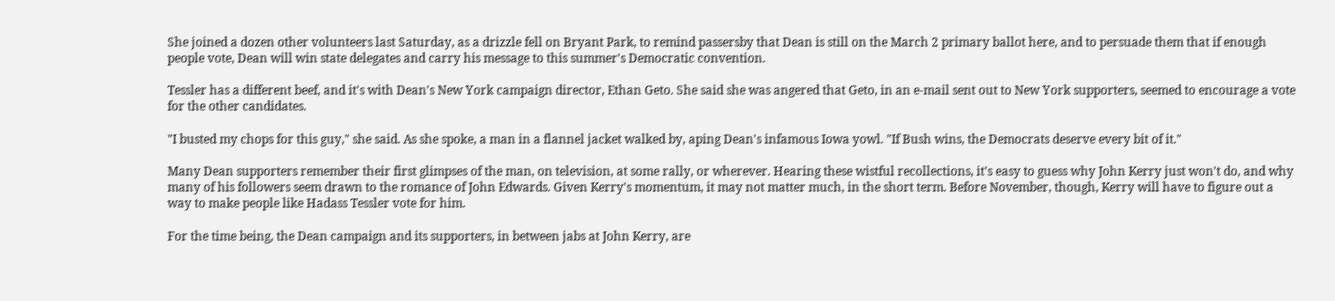She joined a dozen other volunteers last Saturday, as a drizzle fell on Bryant Park, to remind passersby that Dean is still on the March 2 primary ballot here, and to persuade them that if enough people vote, Dean will win state delegates and carry his message to this summer's Democratic convention.

Tessler has a different beef, and it's with Dean's New York campaign director, Ethan Geto. She said she was angered that Geto, in an e-mail sent out to New York supporters, seemed to encourage a vote for the other candidates.

"I busted my chops for this guy," she said. As she spoke, a man in a flannel jacket walked by, aping Dean's infamous Iowa yowl. "If Bush wins, the Democrats deserve every bit of it."

Many Dean supporters remember their first glimpses of the man, on television, at some rally, or wherever. Hearing these wistful recollections, it's easy to guess why John Kerry just won't do, and why many of his followers seem drawn to the romance of John Edwards. Given Kerry's momentum, it may not matter much, in the short term. Before November, though, Kerry will have to figure out a way to make people like Hadass Tessler vote for him.

For the time being, the Dean campaign and its supporters, in between jabs at John Kerry, are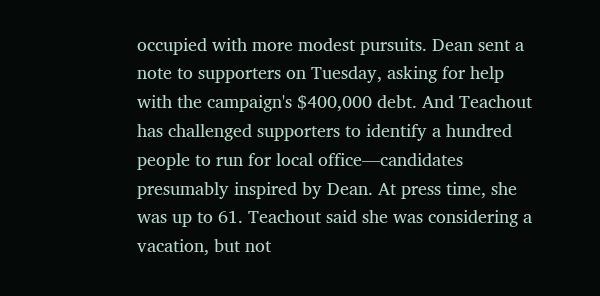occupied with more modest pursuits. Dean sent a note to supporters on Tuesday, asking for help with the campaign's $400,000 debt. And Teachout has challenged supporters to identify a hundred people to run for local office—candidates presumably inspired by Dean. At press time, she was up to 61. Teachout said she was considering a vacation, but not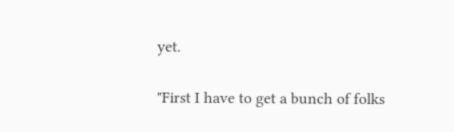yet.

"First I have to get a bunch of folks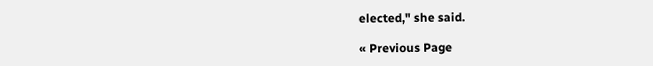elected," she said.

« Previous Page